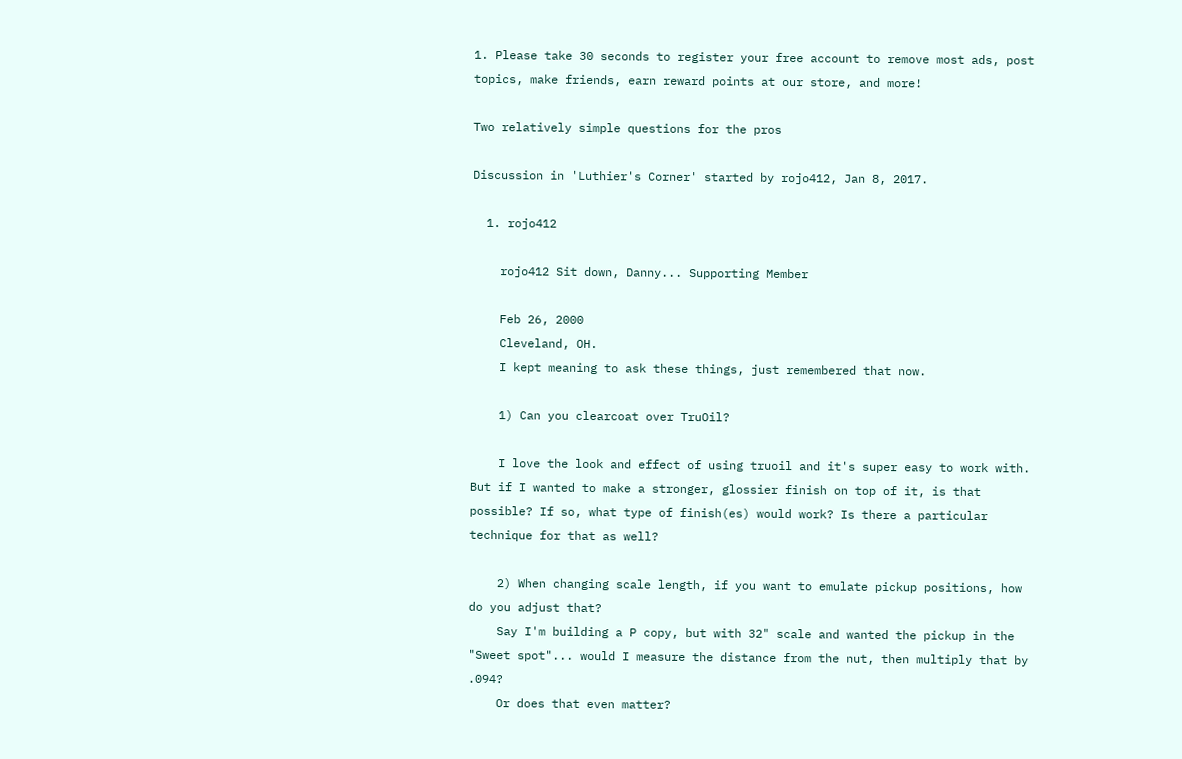1. Please take 30 seconds to register your free account to remove most ads, post topics, make friends, earn reward points at our store, and more!

Two relatively simple questions for the pros

Discussion in 'Luthier's Corner' started by rojo412, Jan 8, 2017.

  1. rojo412

    rojo412 Sit down, Danny... Supporting Member

    Feb 26, 2000
    Cleveland, OH.
    I kept meaning to ask these things, just remembered that now.

    1) Can you clearcoat over TruOil?

    I love the look and effect of using truoil and it's super easy to work with. But if I wanted to make a stronger, glossier finish on top of it, is that possible? If so, what type of finish(es) would work? Is there a particular technique for that as well?

    2) When changing scale length, if you want to emulate pickup positions, how do you adjust that?
    Say I'm building a P copy, but with 32" scale and wanted the pickup in the "Sweet spot"... would I measure the distance from the nut, then multiply that by .094?
    Or does that even matter?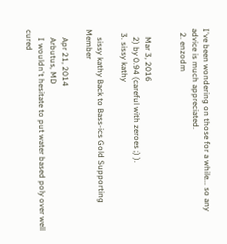I've been wondering on those for a while... so any advice is much appreciated.
  2. enzodm


    Mar 3, 2016
    2) by 0.94 (careful with zeroes ;) ).
  3. sissy kathy

    sissy kathy Back to Bass-ics Gold Supporting Member

    Apr 21, 2014
    Arbutus, MD
    I wouldn't hesitate to put water based poly over well cured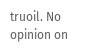truoil. No opinion on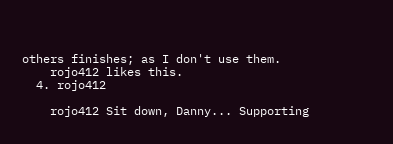others finishes; as I don't use them.
    rojo412 likes this.
  4. rojo412

    rojo412 Sit down, Danny... Supporting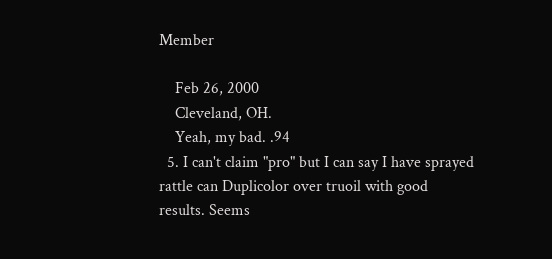Member

    Feb 26, 2000
    Cleveland, OH.
    Yeah, my bad. .94
  5. I can't claim "pro" but I can say I have sprayed rattle can Duplicolor over truoil with good results. Seems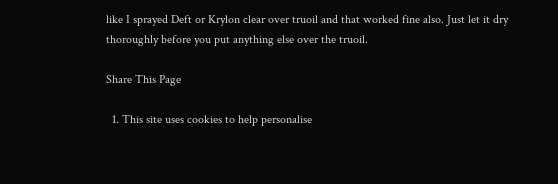like I sprayed Deft or Krylon clear over truoil and that worked fine also. Just let it dry thoroughly before you put anything else over the truoil.

Share This Page

  1. This site uses cookies to help personalise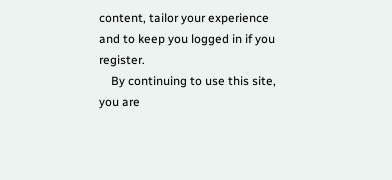content, tailor your experience and to keep you logged in if you register.
    By continuing to use this site, you are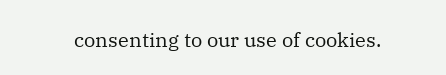consenting to our use of cookies.